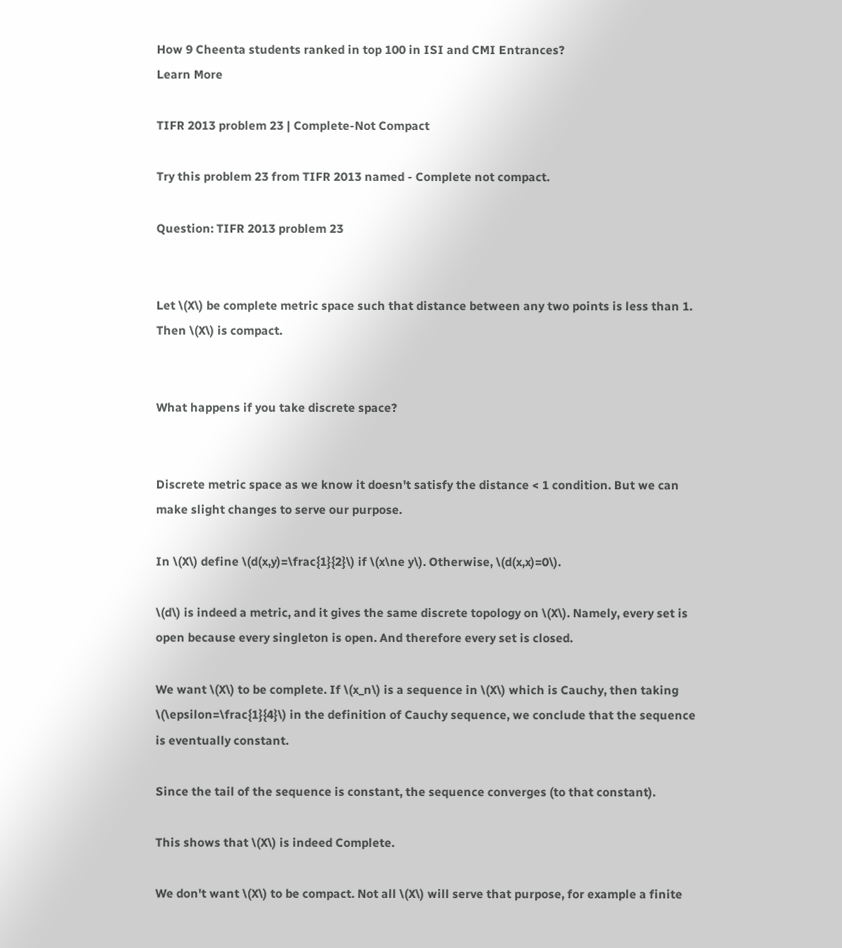How 9 Cheenta students ranked in top 100 in ISI and CMI Entrances?
Learn More

TIFR 2013 problem 23 | Complete-Not Compact

Try this problem 23 from TIFR 2013 named - Complete not compact.

Question: TIFR 2013 problem 23


Let \(X\) be complete metric space such that distance between any two points is less than 1. Then \(X\) is compact.


What happens if you take discrete space?


Discrete metric space as we know it doesn't satisfy the distance < 1 condition. But we can make slight changes to serve our purpose.

In \(X\) define \(d(x,y)=\frac{1}{2}\) if \(x\ne y\). Otherwise, \(d(x,x)=0\).

\(d\) is indeed a metric, and it gives the same discrete topology on \(X\). Namely, every set is open because every singleton is open. And therefore every set is closed.

We want \(X\) to be complete. If \(x_n\) is a sequence in \(X\) which is Cauchy, then taking \(\epsilon=\frac{1}{4}\) in the definition of Cauchy sequence, we conclude that the sequence is eventually constant.

Since the tail of the sequence is constant, the sequence converges (to that constant).

This shows that \(X\) is indeed Complete.

We don't want \(X\) to be compact. Not all \(X\) will serve that purpose, for example a finite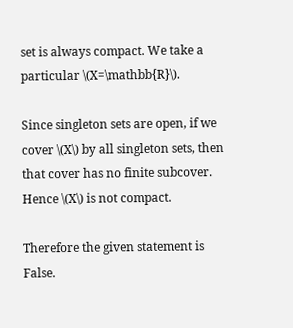set is always compact. We take a particular \(X=\mathbb{R}\).

Since singleton sets are open, if we cover \(X\) by all singleton sets, then that cover has no finite subcover. Hence \(X\) is not compact.

Therefore the given statement is False.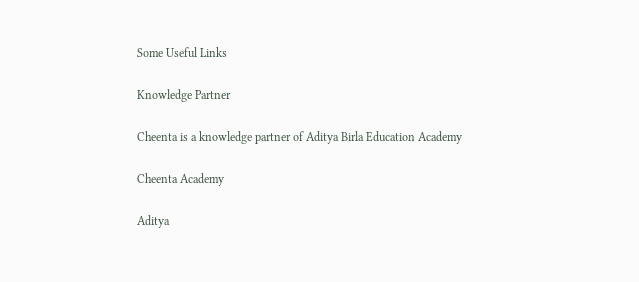Some Useful Links

Knowledge Partner

Cheenta is a knowledge partner of Aditya Birla Education Academy

Cheenta Academy

Aditya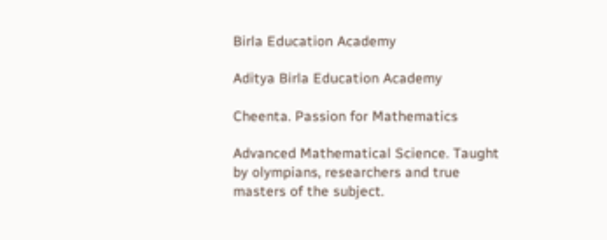Birla Education Academy

Aditya Birla Education Academy

Cheenta. Passion for Mathematics

Advanced Mathematical Science. Taught by olympians, researchers and true masters of the subject.